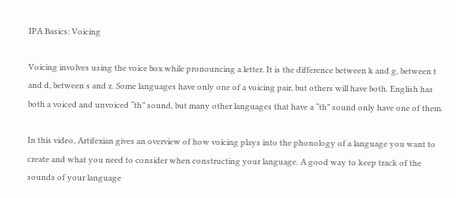IPA Basics: Voicing

Voicing involves using the voice box while pronouncing a letter. It is the difference between k and g, between t and d, between s and z. Some languages have only one of a voicing pair, but others will have both. English has both a voiced and unvoiced “th” sound, but many other languages that have a “th” sound only have one of them.

In this video, Artifexian gives an overview of how voicing plays into the phonology of a language you want to create and what you need to consider when constructing your language. A good way to keep track of the sounds of your language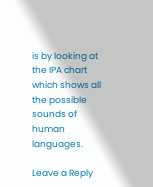is by looking at the IPA chart which shows all the possible sounds of human languages.

Leave a Reply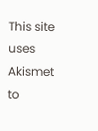This site uses Akismet to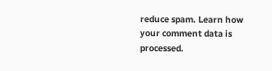reduce spam. Learn how your comment data is processed.